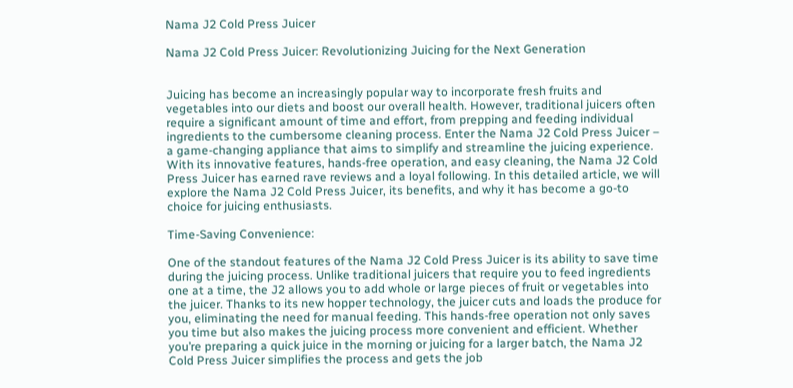Nama J2 Cold Press Juicer

Nama J2 Cold Press Juicer: Revolutionizing Juicing for the Next Generation


Juicing has become an increasingly popular way to incorporate fresh fruits and vegetables into our diets and boost our overall health. However, traditional juicers often require a significant amount of time and effort, from prepping and feeding individual ingredients to the cumbersome cleaning process. Enter the Nama J2 Cold Press Juicer – a game-changing appliance that aims to simplify and streamline the juicing experience. With its innovative features, hands-free operation, and easy cleaning, the Nama J2 Cold Press Juicer has earned rave reviews and a loyal following. In this detailed article, we will explore the Nama J2 Cold Press Juicer, its benefits, and why it has become a go-to choice for juicing enthusiasts.

Time-Saving Convenience:

One of the standout features of the Nama J2 Cold Press Juicer is its ability to save time during the juicing process. Unlike traditional juicers that require you to feed ingredients one at a time, the J2 allows you to add whole or large pieces of fruit or vegetables into the juicer. Thanks to its new hopper technology, the juicer cuts and loads the produce for you, eliminating the need for manual feeding. This hands-free operation not only saves you time but also makes the juicing process more convenient and efficient. Whether you’re preparing a quick juice in the morning or juicing for a larger batch, the Nama J2 Cold Press Juicer simplifies the process and gets the job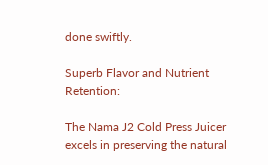done swiftly.

Superb Flavor and Nutrient Retention:

The Nama J2 Cold Press Juicer excels in preserving the natural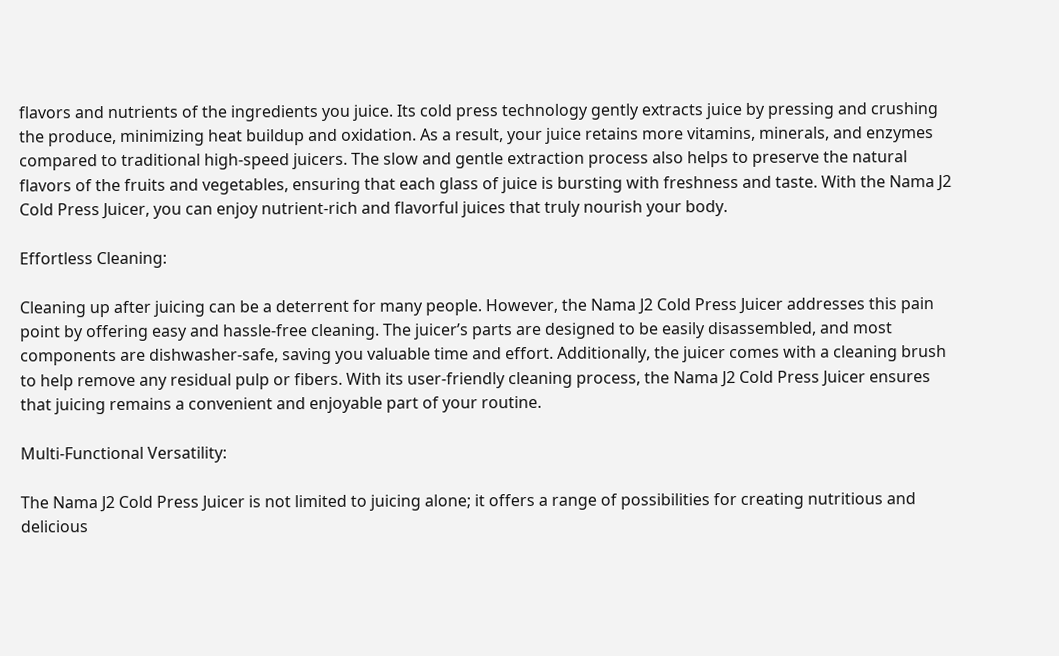flavors and nutrients of the ingredients you juice. Its cold press technology gently extracts juice by pressing and crushing the produce, minimizing heat buildup and oxidation. As a result, your juice retains more vitamins, minerals, and enzymes compared to traditional high-speed juicers. The slow and gentle extraction process also helps to preserve the natural flavors of the fruits and vegetables, ensuring that each glass of juice is bursting with freshness and taste. With the Nama J2 Cold Press Juicer, you can enjoy nutrient-rich and flavorful juices that truly nourish your body.

Effortless Cleaning:

Cleaning up after juicing can be a deterrent for many people. However, the Nama J2 Cold Press Juicer addresses this pain point by offering easy and hassle-free cleaning. The juicer’s parts are designed to be easily disassembled, and most components are dishwasher-safe, saving you valuable time and effort. Additionally, the juicer comes with a cleaning brush to help remove any residual pulp or fibers. With its user-friendly cleaning process, the Nama J2 Cold Press Juicer ensures that juicing remains a convenient and enjoyable part of your routine.

Multi-Functional Versatility:

The Nama J2 Cold Press Juicer is not limited to juicing alone; it offers a range of possibilities for creating nutritious and delicious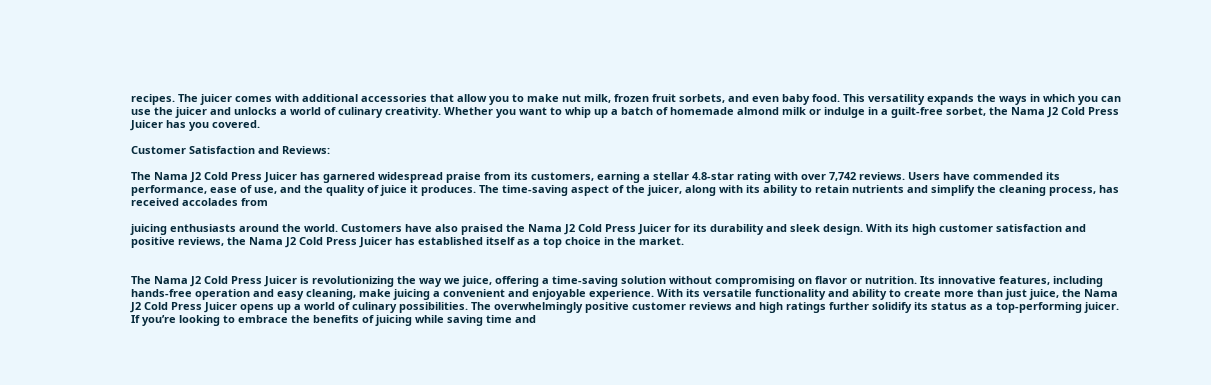recipes. The juicer comes with additional accessories that allow you to make nut milk, frozen fruit sorbets, and even baby food. This versatility expands the ways in which you can use the juicer and unlocks a world of culinary creativity. Whether you want to whip up a batch of homemade almond milk or indulge in a guilt-free sorbet, the Nama J2 Cold Press Juicer has you covered.

Customer Satisfaction and Reviews:

The Nama J2 Cold Press Juicer has garnered widespread praise from its customers, earning a stellar 4.8-star rating with over 7,742 reviews. Users have commended its performance, ease of use, and the quality of juice it produces. The time-saving aspect of the juicer, along with its ability to retain nutrients and simplify the cleaning process, has received accolades from

juicing enthusiasts around the world. Customers have also praised the Nama J2 Cold Press Juicer for its durability and sleek design. With its high customer satisfaction and positive reviews, the Nama J2 Cold Press Juicer has established itself as a top choice in the market.


The Nama J2 Cold Press Juicer is revolutionizing the way we juice, offering a time-saving solution without compromising on flavor or nutrition. Its innovative features, including hands-free operation and easy cleaning, make juicing a convenient and enjoyable experience. With its versatile functionality and ability to create more than just juice, the Nama J2 Cold Press Juicer opens up a world of culinary possibilities. The overwhelmingly positive customer reviews and high ratings further solidify its status as a top-performing juicer. If you’re looking to embrace the benefits of juicing while saving time and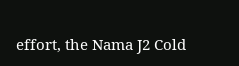effort, the Nama J2 Cold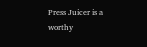Press Juicer is a worthy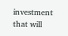investment that will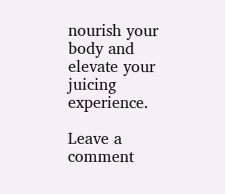nourish your body and elevate your juicing experience.

Leave a comment